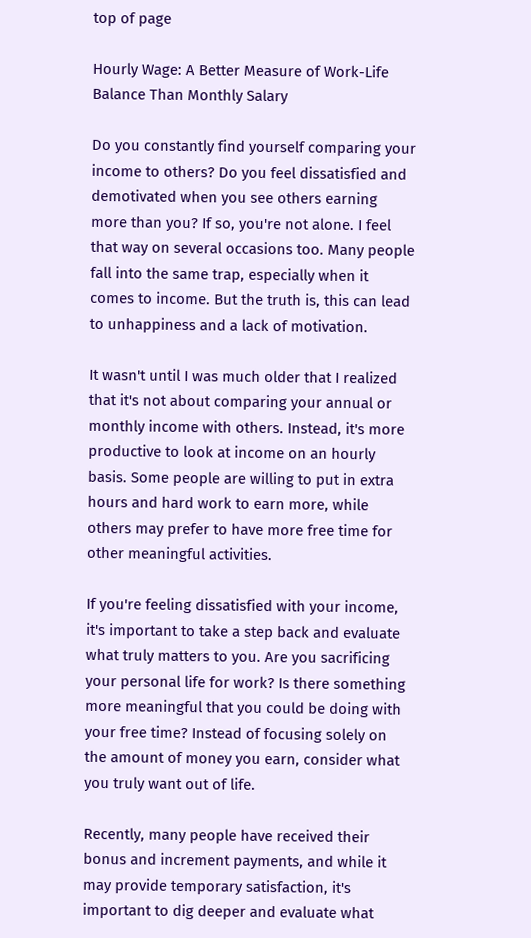top of page

Hourly Wage: A Better Measure of Work-Life Balance Than Monthly Salary

Do you constantly find yourself comparing your income to others? Do you feel dissatisfied and demotivated when you see others earning more than you? If so, you're not alone. I feel that way on several occasions too. Many people fall into the same trap, especially when it comes to income. But the truth is, this can lead to unhappiness and a lack of motivation.

It wasn't until I was much older that I realized that it's not about comparing your annual or monthly income with others. Instead, it's more productive to look at income on an hourly basis. Some people are willing to put in extra hours and hard work to earn more, while others may prefer to have more free time for other meaningful activities.

If you're feeling dissatisfied with your income, it's important to take a step back and evaluate what truly matters to you. Are you sacrificing your personal life for work? Is there something more meaningful that you could be doing with your free time? Instead of focusing solely on the amount of money you earn, consider what you truly want out of life.

Recently, many people have received their bonus and increment payments, and while it may provide temporary satisfaction, it's important to dig deeper and evaluate what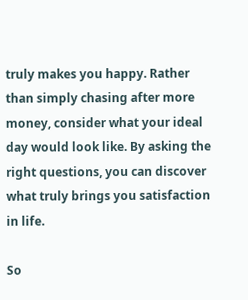truly makes you happy. Rather than simply chasing after more money, consider what your ideal day would look like. By asking the right questions, you can discover what truly brings you satisfaction in life.

So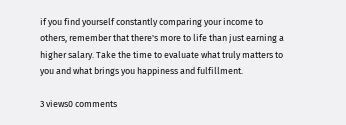if you find yourself constantly comparing your income to others, remember that there's more to life than just earning a higher salary. Take the time to evaluate what truly matters to you and what brings you happiness and fulfillment.

3 views0 comments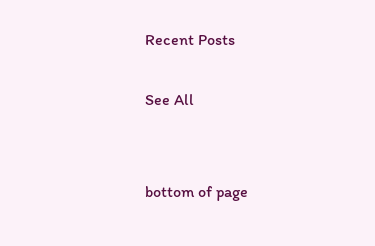Recent Posts

See All


bottom of page